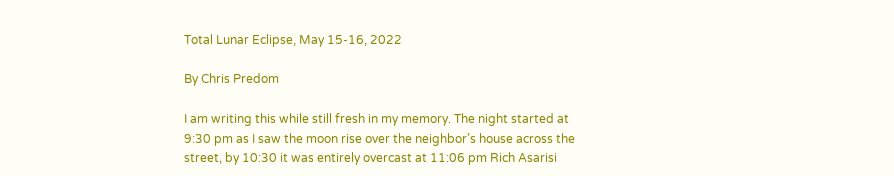Total Lunar Eclipse, May 15-16, 2022

By Chris Predom

I am writing this while still fresh in my memory. The night started at 9:30 pm as I saw the moon rise over the neighbor’s house across the street, by 10:30 it was entirely overcast at 11:06 pm Rich Asarisi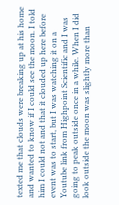texted me that clouds were breaking up at his home and wanted to know if I could see the moon. I told him I could not and that it clouded up here before event was to start, but I was watching it on a Youtube link from Highpoint Scientific and I was going to peak outside once in a while. When I did look outside the moon was slightly more than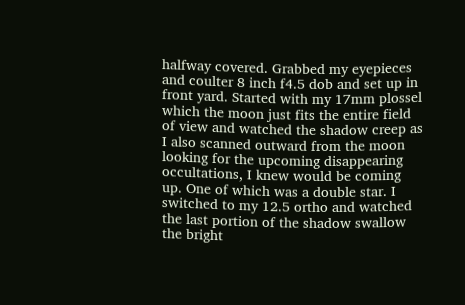halfway covered. Grabbed my eyepieces and coulter 8 inch f4.5 dob and set up in front yard. Started with my 17mm plossel which the moon just fits the entire field of view and watched the shadow creep as I also scanned outward from the moon looking for the upcoming disappearing occultations, I knew would be coming up. One of which was a double star. I switched to my 12.5 ortho and watched the last portion of the shadow swallow the bright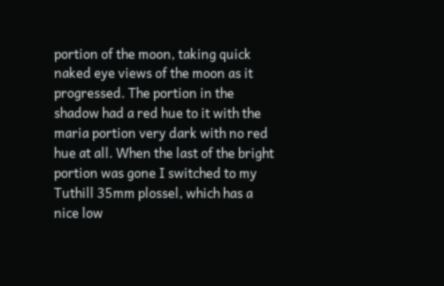portion of the moon, taking quick naked eye views of the moon as it progressed. The portion in the shadow had a red hue to it with the maria portion very dark with no red hue at all. When the last of the bright portion was gone I switched to my Tuthill 35mm plossel, which has a nice low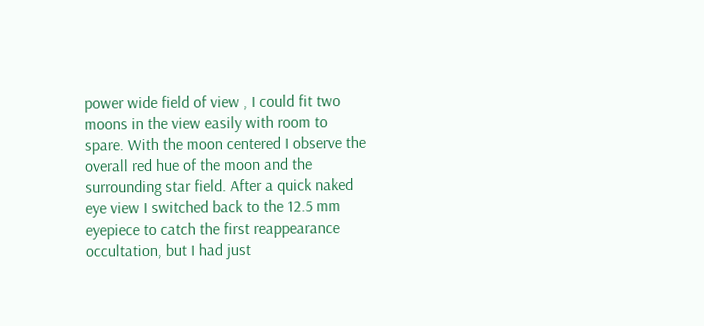power wide field of view , I could fit two moons in the view easily with room to spare. With the moon centered I observe the overall red hue of the moon and the surrounding star field. After a quick naked eye view I switched back to the 12.5 mm eyepiece to catch the first reappearance occultation, but I had just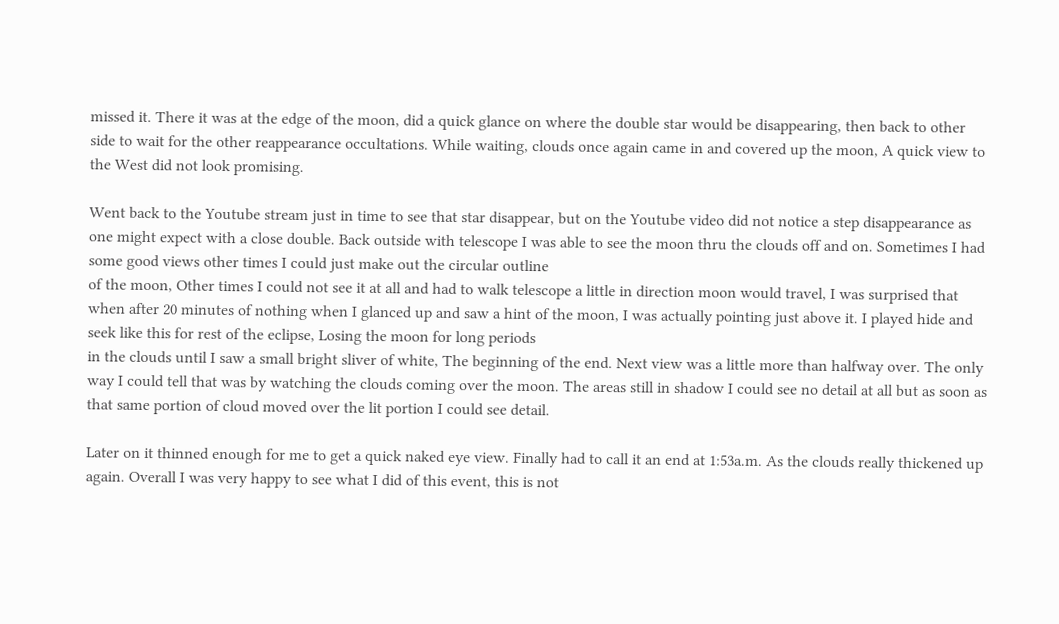missed it. There it was at the edge of the moon, did a quick glance on where the double star would be disappearing, then back to other side to wait for the other reappearance occultations. While waiting, clouds once again came in and covered up the moon, A quick view to the West did not look promising.

Went back to the Youtube stream just in time to see that star disappear, but on the Youtube video did not notice a step disappearance as one might expect with a close double. Back outside with telescope I was able to see the moon thru the clouds off and on. Sometimes I had some good views other times I could just make out the circular outline
of the moon, Other times I could not see it at all and had to walk telescope a little in direction moon would travel, I was surprised that when after 20 minutes of nothing when I glanced up and saw a hint of the moon, I was actually pointing just above it. I played hide and seek like this for rest of the eclipse, Losing the moon for long periods
in the clouds until I saw a small bright sliver of white, The beginning of the end. Next view was a little more than halfway over. The only way I could tell that was by watching the clouds coming over the moon. The areas still in shadow I could see no detail at all but as soon as that same portion of cloud moved over the lit portion I could see detail.

Later on it thinned enough for me to get a quick naked eye view. Finally had to call it an end at 1:53a.m. As the clouds really thickened up again. Overall I was very happy to see what I did of this event, this is not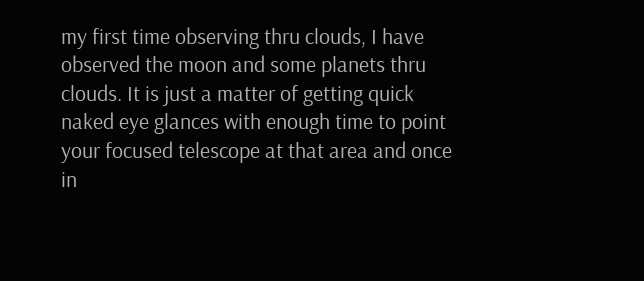my first time observing thru clouds, I have observed the moon and some planets thru clouds. It is just a matter of getting quick naked eye glances with enough time to point your focused telescope at that area and once in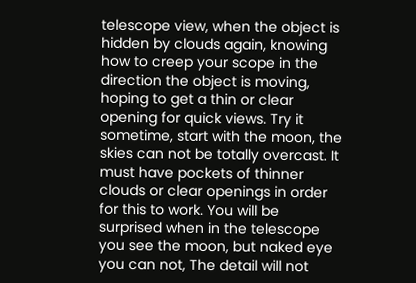telescope view, when the object is hidden by clouds again, knowing how to creep your scope in the direction the object is moving, hoping to get a thin or clear opening for quick views. Try it sometime, start with the moon, the skies can not be totally overcast. It must have pockets of thinner clouds or clear openings in order for this to work. You will be surprised when in the telescope you see the moon, but naked eye you can not, The detail will not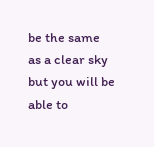be the same as a clear sky but you will be able to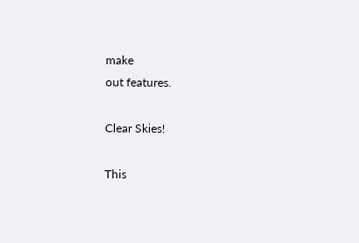make
out features.

Clear Skies!

This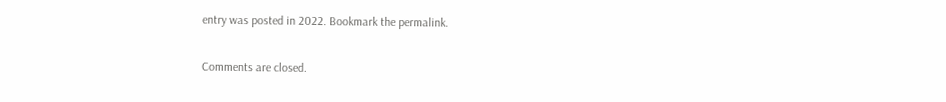entry was posted in 2022. Bookmark the permalink.

Comments are closed.